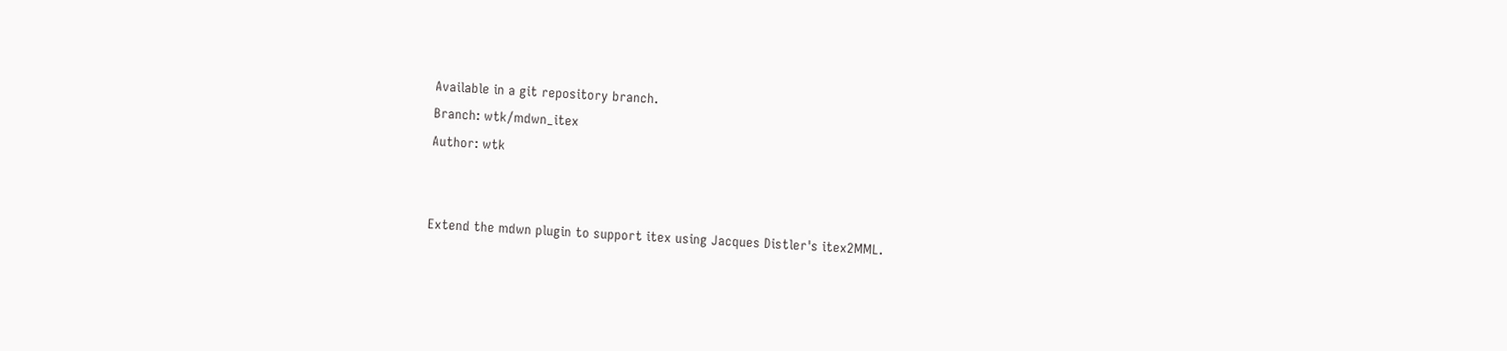Available in a git repository branch.
Branch: wtk/mdwn_itex
Author: wtk


Extend the mdwn plugin to support itex using Jacques Distler's itex2MML.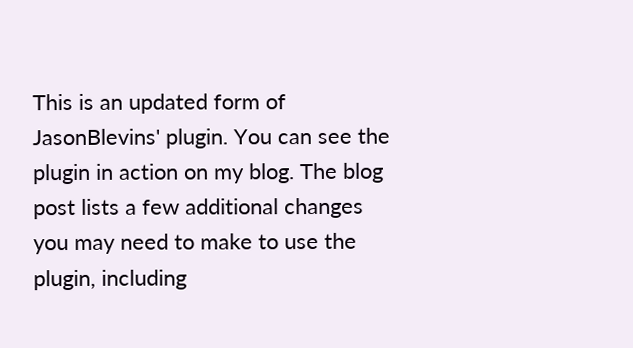This is an updated form of JasonBlevins' plugin. You can see the plugin in action on my blog. The blog post lists a few additional changes you may need to make to use the plugin, including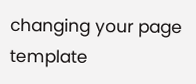changing your page template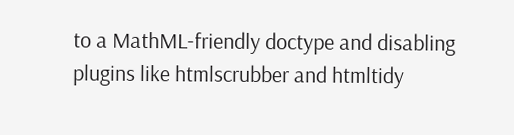to a MathML-friendly doctype and disabling plugins like htmlscrubber and htmltidy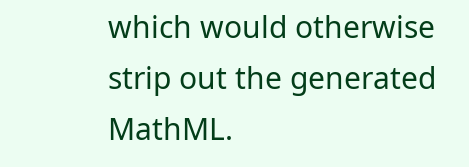which would otherwise strip out the generated MathML.